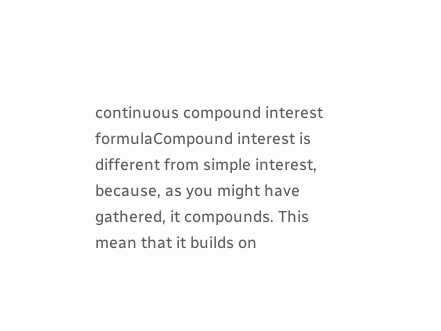continuous compound interest formulaCompound interest is different from simple interest, because, as you might have gathered, it compounds. This mean that it builds on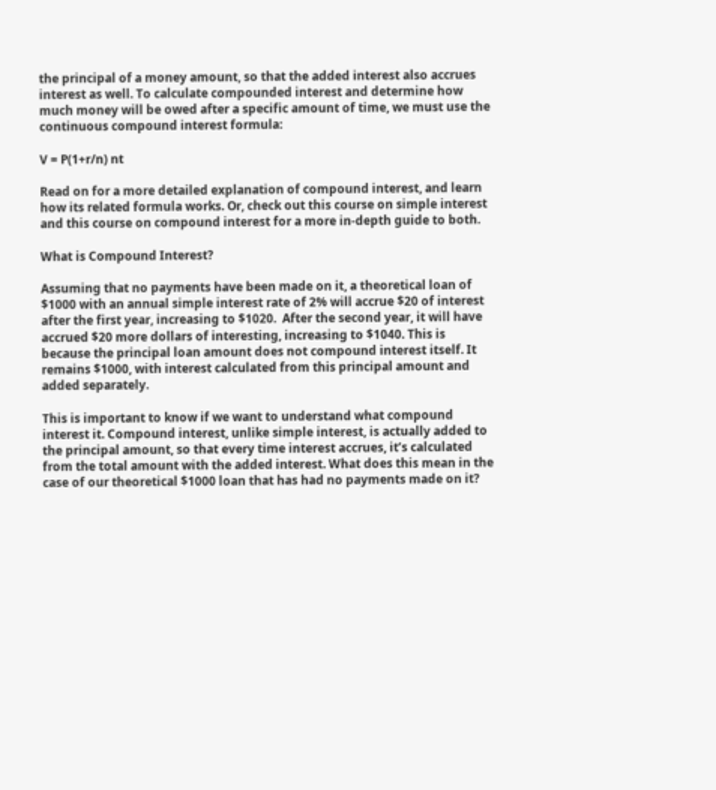the principal of a money amount, so that the added interest also accrues interest as well. To calculate compounded interest and determine how much money will be owed after a specific amount of time, we must use the continuous compound interest formula:

V = P(1+r/n) nt

Read on for a more detailed explanation of compound interest, and learn how its related formula works. Or, check out this course on simple interest and this course on compound interest for a more in-depth guide to both.

What is Compound Interest?

Assuming that no payments have been made on it, a theoretical loan of $1000 with an annual simple interest rate of 2% will accrue $20 of interest after the first year, increasing to $1020.  After the second year, it will have accrued $20 more dollars of interesting, increasing to $1040. This is because the principal loan amount does not compound interest itself. It remains $1000, with interest calculated from this principal amount and added separately.

This is important to know if we want to understand what compound interest it. Compound interest, unlike simple interest, is actually added to the principal amount, so that every time interest accrues, it’s calculated from the total amount with the added interest. What does this mean in the case of our theoretical $1000 loan that has had no payments made on it?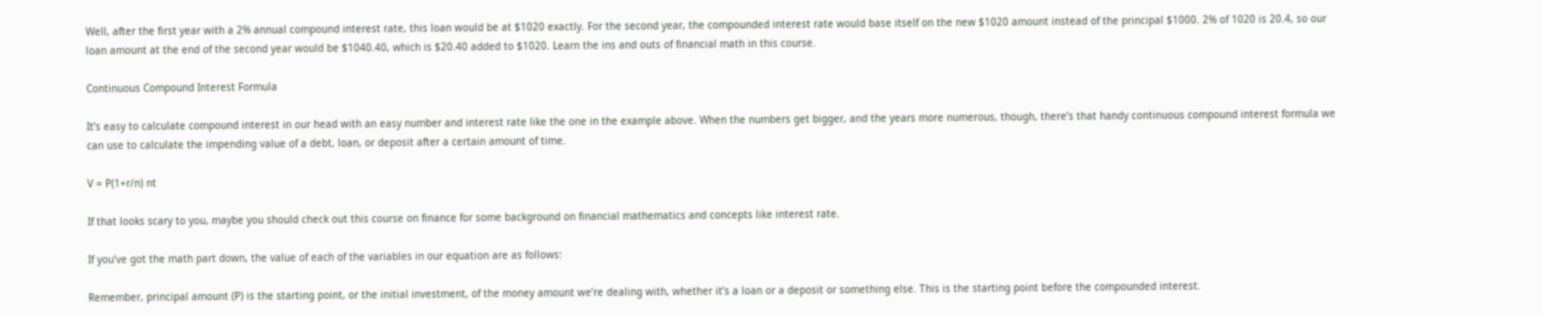Well, after the first year with a 2% annual compound interest rate, this loan would be at $1020 exactly. For the second year, the compounded interest rate would base itself on the new $1020 amount instead of the principal $1000. 2% of 1020 is 20.4, so our loan amount at the end of the second year would be $1040.40, which is $20.40 added to $1020. Learn the ins and outs of financial math in this course.

Continuous Compound Interest Formula

It’s easy to calculate compound interest in our head with an easy number and interest rate like the one in the example above. When the numbers get bigger, and the years more numerous, though, there’s that handy continuous compound interest formula we can use to calculate the impending value of a debt, loan, or deposit after a certain amount of time.

V = P(1+r/n) nt

If that looks scary to you, maybe you should check out this course on finance for some background on financial mathematics and concepts like interest rate.

If you’ve got the math part down, the value of each of the variables in our equation are as follows:

Remember, principal amount (P) is the starting point, or the initial investment, of the money amount we’re dealing with, whether it’s a loan or a deposit or something else. This is the starting point before the compounded interest.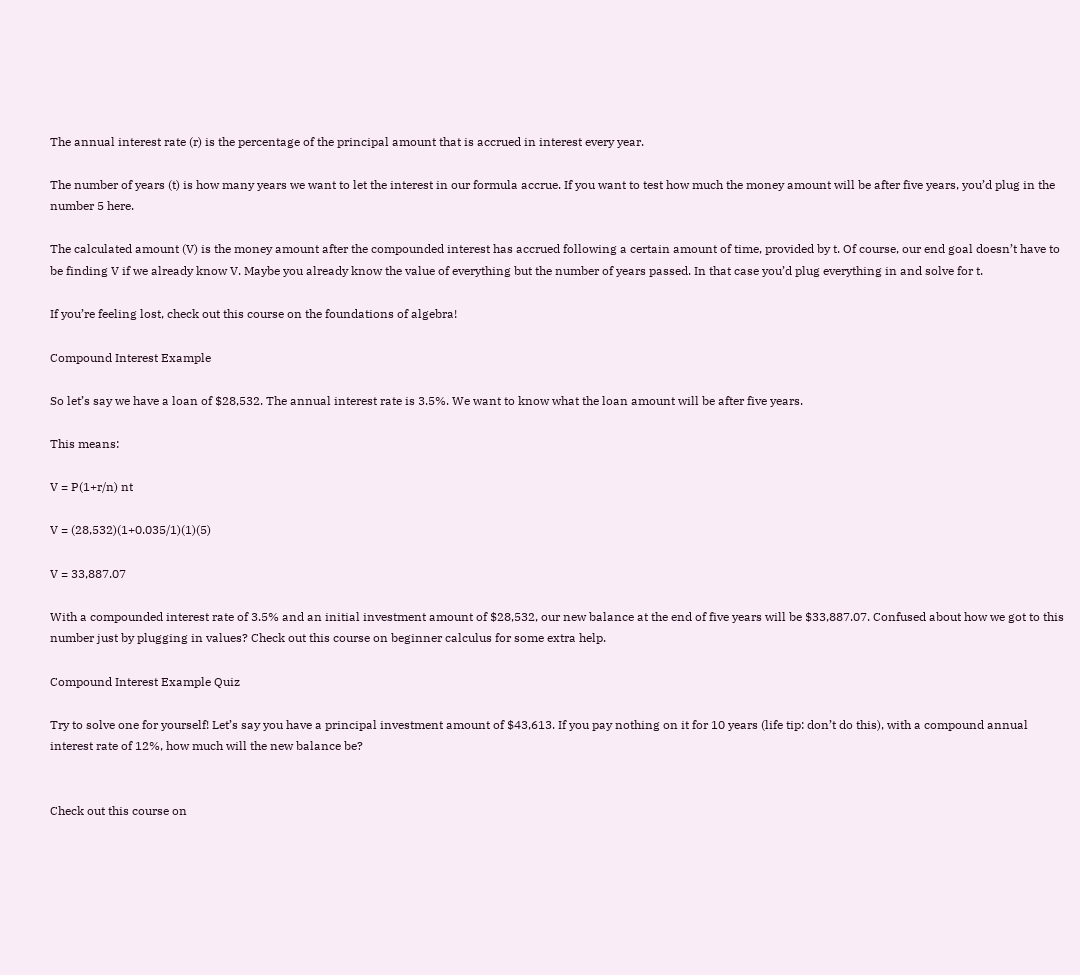The annual interest rate (r) is the percentage of the principal amount that is accrued in interest every year.

The number of years (t) is how many years we want to let the interest in our formula accrue. If you want to test how much the money amount will be after five years, you’d plug in the number 5 here.

The calculated amount (V) is the money amount after the compounded interest has accrued following a certain amount of time, provided by t. Of course, our end goal doesn’t have to be finding V if we already know V. Maybe you already know the value of everything but the number of years passed. In that case you’d plug everything in and solve for t.

If you’re feeling lost, check out this course on the foundations of algebra!

Compound Interest Example

So let’s say we have a loan of $28,532. The annual interest rate is 3.5%. We want to know what the loan amount will be after five years.

This means:

V = P(1+r/n) nt

V = (28,532)(1+0.035/1)(1)(5)

V = 33,887.07

With a compounded interest rate of 3.5% and an initial investment amount of $28,532, our new balance at the end of five years will be $33,887.07. Confused about how we got to this number just by plugging in values? Check out this course on beginner calculus for some extra help.

Compound Interest Example Quiz

Try to solve one for yourself! Let’s say you have a principal investment amount of $43,613. If you pay nothing on it for 10 years (life tip: don’t do this), with a compound annual interest rate of 12%, how much will the new balance be?


Check out this course on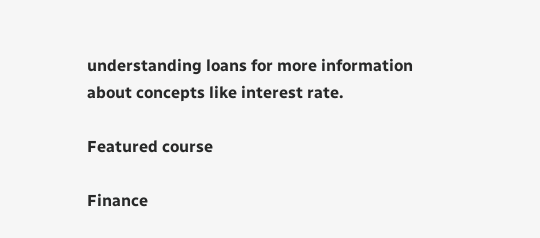understanding loans for more information about concepts like interest rate.

Featured course

Finance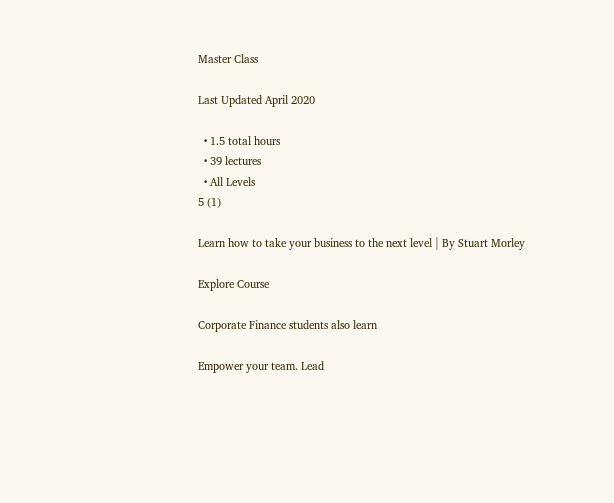Master Class

Last Updated April 2020

  • 1.5 total hours
  • 39 lectures
  • All Levels
5 (1)

Learn how to take your business to the next level | By Stuart Morley

Explore Course

Corporate Finance students also learn

Empower your team. Lead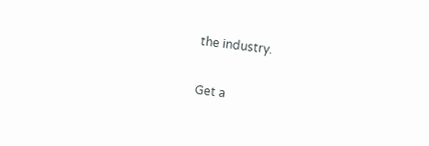the industry.

Get a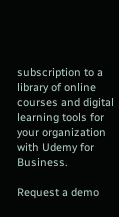subscription to a library of online courses and digital learning tools for your organization with Udemy for Business.

Request a demo